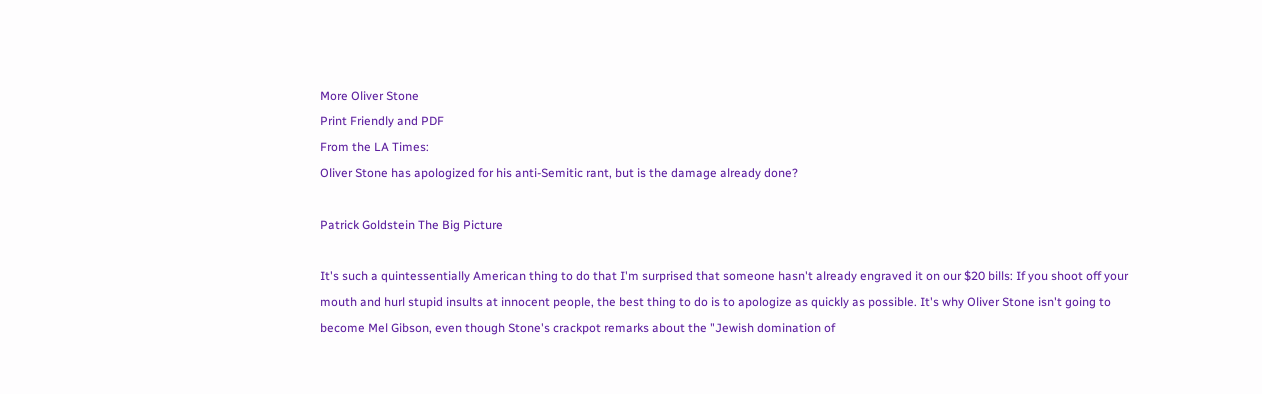More Oliver Stone
Print Friendly and PDF
From the LA Times:
Oliver Stone has apologized for his anti-Semitic rant, but is the damage already done?

Patrick Goldstein The Big Picture

It's such a quintessentially American thing to do that I'm surprised that someone hasn't already engraved it on our $20 bills: If you shoot off your mouth and hurl stupid insults at innocent people, the best thing to do is to apologize as quickly as possible. It's why Oliver Stone isn't going to become Mel Gibson, even though Stone's crackpot remarks about the "Jewish domination of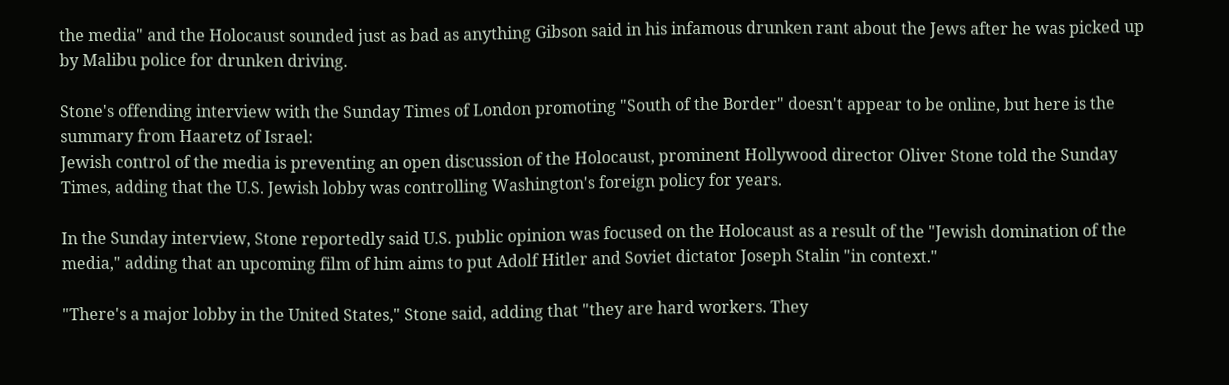the media" and the Holocaust sounded just as bad as anything Gibson said in his infamous drunken rant about the Jews after he was picked up by Malibu police for drunken driving.

Stone's offending interview with the Sunday Times of London promoting "South of the Border" doesn't appear to be online, but here is the summary from Haaretz of Israel:
Jewish control of the media is preventing an open discussion of the Holocaust, prominent Hollywood director Oliver Stone told the Sunday Times, adding that the U.S. Jewish lobby was controlling Washington's foreign policy for years.

In the Sunday interview, Stone reportedly said U.S. public opinion was focused on the Holocaust as a result of the "Jewish domination of the media," adding that an upcoming film of him aims to put Adolf Hitler and Soviet dictator Joseph Stalin "in context."

"There's a major lobby in the United States," Stone said, adding that "they are hard workers. They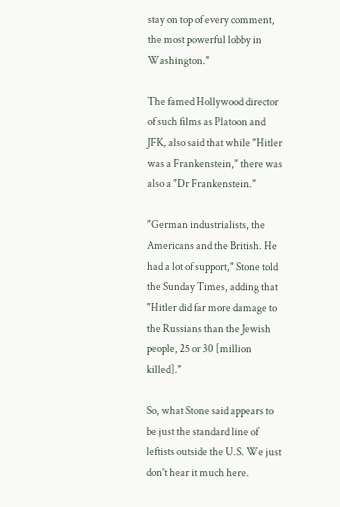stay on top of every comment, the most powerful lobby in Washington."

The famed Hollywood director of such films as Platoon and JFK, also said that while "Hitler was a Frankenstein," there was also a "Dr Frankenstein."

"German industrialists, the Americans and the British. He had a lot of support," Stone told the Sunday Times, adding that "Hitler did far more damage to the Russians than the Jewish people, 25 or 30 [million killed]."

So, what Stone said appears to be just the standard line of leftists outside the U.S. We just don't hear it much here.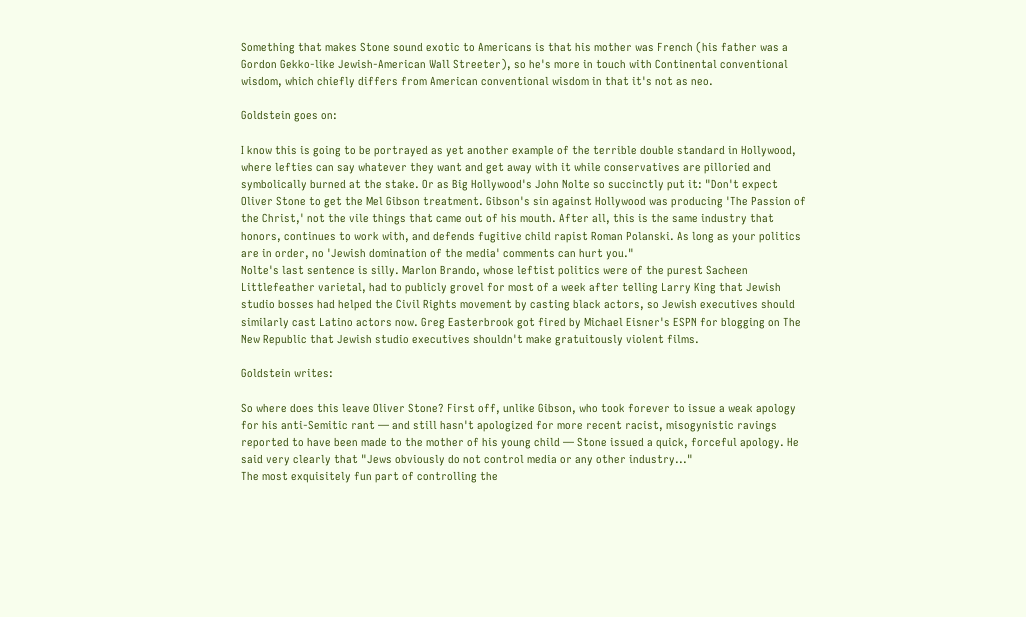Something that makes Stone sound exotic to Americans is that his mother was French (his father was a Gordon Gekko-like Jewish-American Wall Streeter), so he's more in touch with Continental conventional wisdom, which chiefly differs from American conventional wisdom in that it's not as neo.

Goldstein goes on:

I know this is going to be portrayed as yet another example of the terrible double standard in Hollywood, where lefties can say whatever they want and get away with it while conservatives are pilloried and symbolically burned at the stake. Or as Big Hollywood's John Nolte so succinctly put it: "Don't expect Oliver Stone to get the Mel Gibson treatment. Gibson's sin against Hollywood was producing 'The Passion of the Christ,' not the vile things that came out of his mouth. After all, this is the same industry that honors, continues to work with, and defends fugitive child rapist Roman Polanski. As long as your politics are in order, no 'Jewish domination of the media' comments can hurt you."
Nolte's last sentence is silly. Marlon Brando, whose leftist politics were of the purest Sacheen Littlefeather varietal, had to publicly grovel for most of a week after telling Larry King that Jewish studio bosses had helped the Civil Rights movement by casting black actors, so Jewish executives should similarly cast Latino actors now. Greg Easterbrook got fired by Michael Eisner's ESPN for blogging on The New Republic that Jewish studio executives shouldn't make gratuitously violent films.

Goldstein writes:

So where does this leave Oliver Stone? First off, unlike Gibson, who took forever to issue a weak apology for his anti-Semitic rant — and still hasn't apologized for more recent racist, misogynistic ravings reported to have been made to the mother of his young child — Stone issued a quick, forceful apology. He said very clearly that "Jews obviously do not control media or any other industry..."
The most exquisitely fun part of controlling the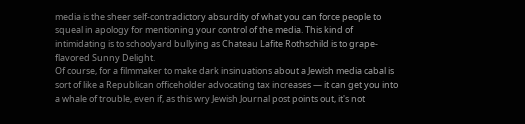media is the sheer self-contradictory absurdity of what you can force people to squeal in apology for mentioning your control of the media. This kind of intimidating is to schoolyard bullying as Chateau Lafite Rothschild is to grape-flavored Sunny Delight.
Of course, for a filmmaker to make dark insinuations about a Jewish media cabal is sort of like a Republican officeholder advocating tax increases — it can get you into a whale of trouble, even if, as this wry Jewish Journal post points out, it's not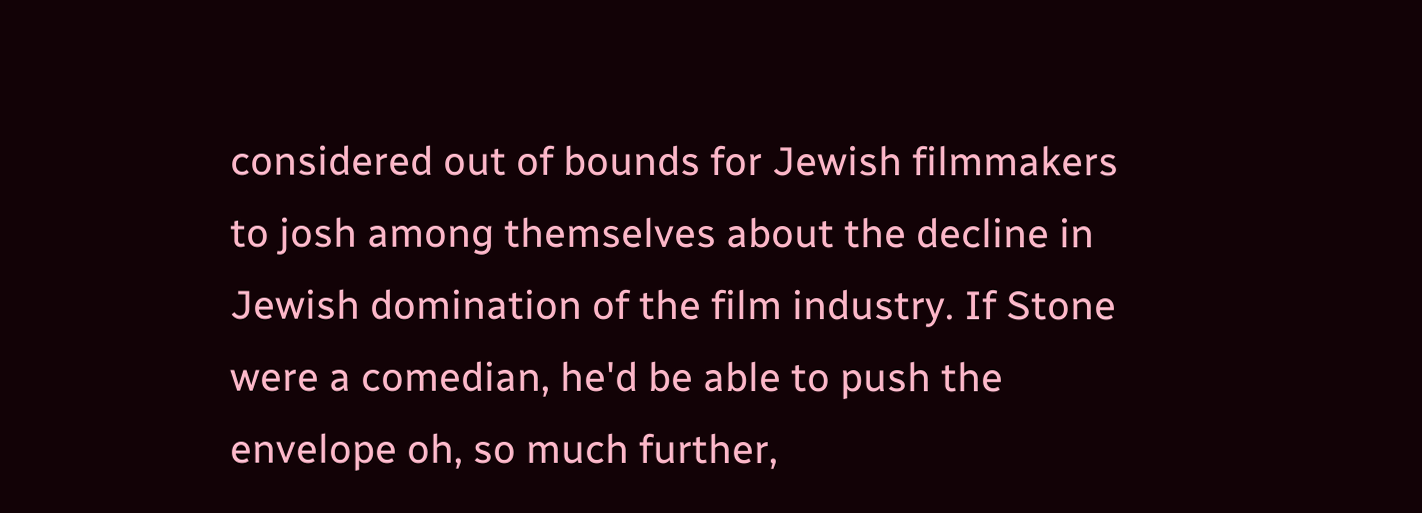considered out of bounds for Jewish filmmakers to josh among themselves about the decline in Jewish domination of the film industry. If Stone were a comedian, he'd be able to push the envelope oh, so much further,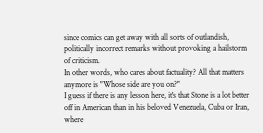since comics can get away with all sorts of outlandish, politically incorrect remarks without provoking a hailstorm of criticism.
In other words, who cares about factuality? All that matters anymore is "Whose side are you on?"
I guess if there is any lesson here, it's that Stone is a lot better off in American than in his beloved Venezuela, Cuba or Iran, where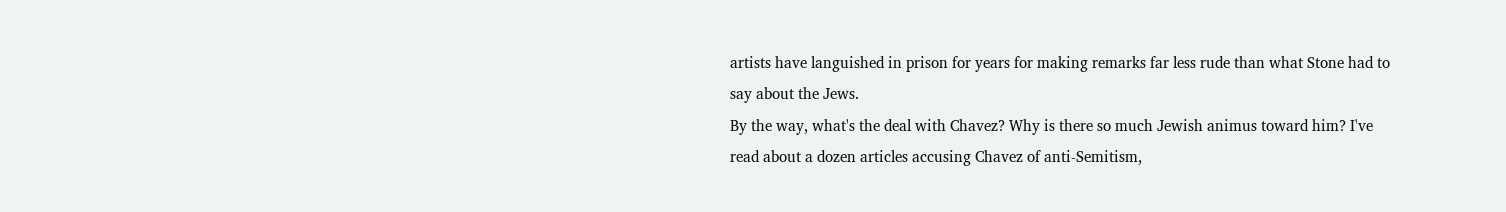artists have languished in prison for years for making remarks far less rude than what Stone had to say about the Jews.
By the way, what's the deal with Chavez? Why is there so much Jewish animus toward him? I've read about a dozen articles accusing Chavez of anti-Semitism,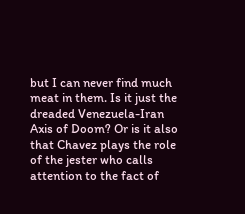but I can never find much meat in them. Is it just the dreaded Venezuela-Iran Axis of Doom? Or is it also that Chavez plays the role of the jester who calls attention to the fact of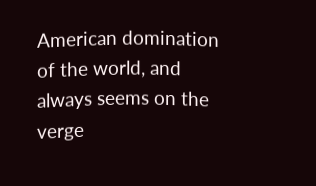American domination of the world, and always seems on the verge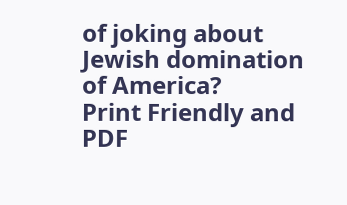of joking about Jewish domination of America?
Print Friendly and PDF